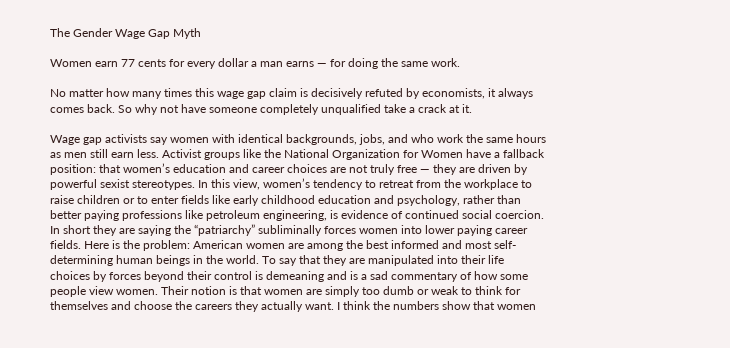The Gender Wage Gap Myth

Women earn 77 cents for every dollar a man earns — for doing the same work.

No matter how many times this wage gap claim is decisively refuted by economists, it always comes back. So why not have someone completely unqualified take a crack at it.

Wage gap activists say women with identical backgrounds, jobs, and who work the same hours as men still earn less. Activist groups like the National Organization for Women have a fallback position: that women’s education and career choices are not truly free — they are driven by powerful sexist stereotypes. In this view, women’s tendency to retreat from the workplace to raise children or to enter fields like early childhood education and psychology, rather than better paying professions like petroleum engineering, is evidence of continued social coercion. In short they are saying the “patriarchy” subliminally forces women into lower paying career fields. Here is the problem: American women are among the best informed and most self-determining human beings in the world. To say that they are manipulated into their life choices by forces beyond their control is demeaning and is a sad commentary of how some people view women. Their notion is that women are simply too dumb or weak to think for themselves and choose the careers they actually want. I think the numbers show that women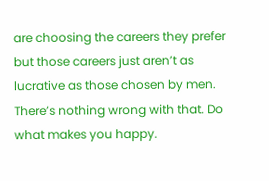are choosing the careers they prefer but those careers just aren’t as lucrative as those chosen by men. There’s nothing wrong with that. Do what makes you happy.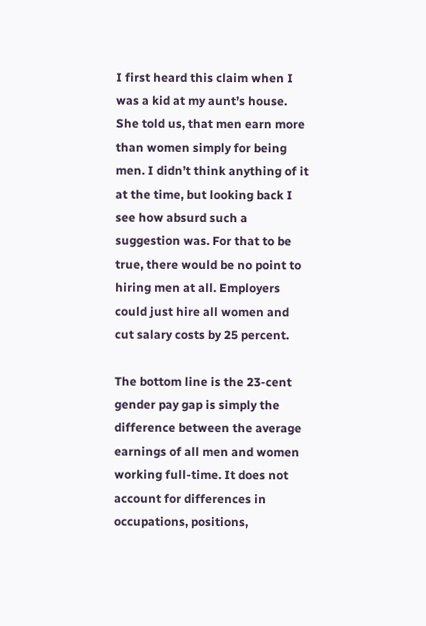I first heard this claim when I was a kid at my aunt’s house. She told us, that men earn more than women simply for being men. I didn’t think anything of it at the time, but looking back I see how absurd such a suggestion was. For that to be true, there would be no point to hiring men at all. Employers could just hire all women and cut salary costs by 25 percent.

The bottom line is the 23-cent gender pay gap is simply the difference between the average earnings of all men and women working full-time. It does not account for differences in occupations, positions,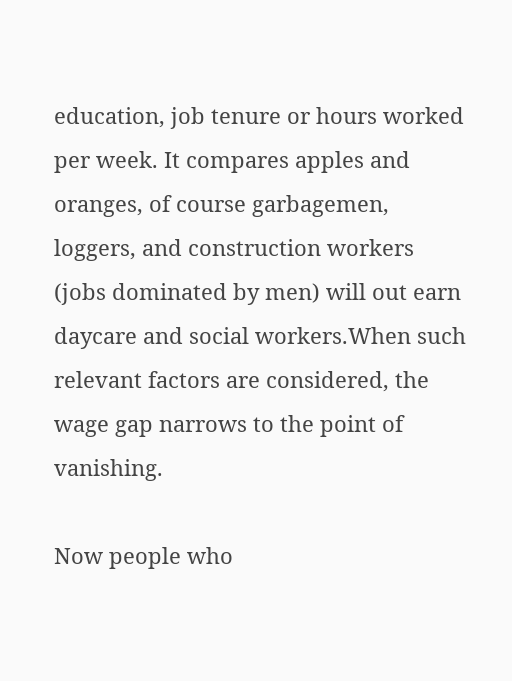education, job tenure or hours worked per week. It compares apples and oranges, of course garbagemen, loggers, and construction workers (jobs dominated by men) will out earn daycare and social workers.When such relevant factors are considered, the wage gap narrows to the point of vanishing.

Now people who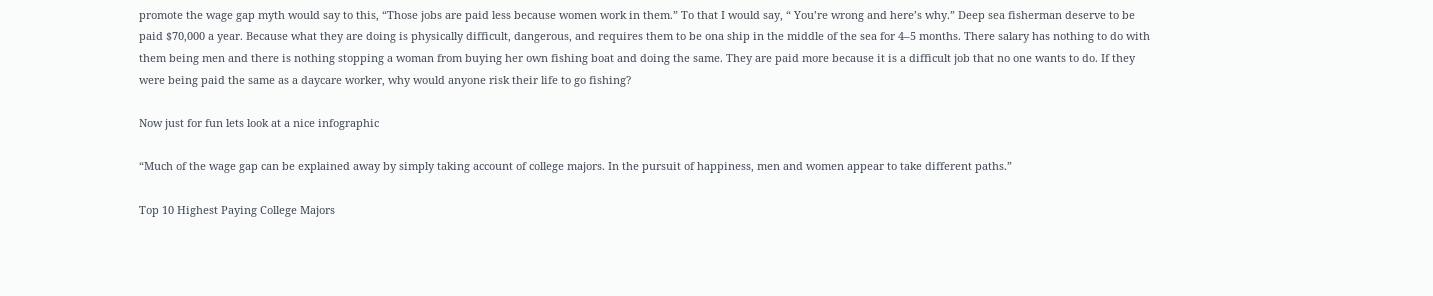promote the wage gap myth would say to this, “Those jobs are paid less because women work in them.” To that I would say, “ You’re wrong and here’s why.” Deep sea fisherman deserve to be paid $70,000 a year. Because what they are doing is physically difficult, dangerous, and requires them to be ona ship in the middle of the sea for 4–5 months. There salary has nothing to do with them being men and there is nothing stopping a woman from buying her own fishing boat and doing the same. They are paid more because it is a difficult job that no one wants to do. If they were being paid the same as a daycare worker, why would anyone risk their life to go fishing?

Now just for fun lets look at a nice infographic

“Much of the wage gap can be explained away by simply taking account of college majors. In the pursuit of happiness, men and women appear to take different paths.”

Top 10 Highest Paying College Majors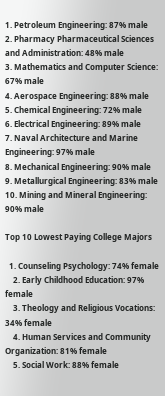1. Petroleum Engineering: 87% male
2. Pharmacy Pharmaceutical Sciences and Administration: 48% male
3. Mathematics and Computer Science: 67% male
4. Aerospace Engineering: 88% male
5. Chemical Engineering: 72% male
6. Electrical Engineering: 89% male
7. Naval Architecture and Marine Engineering: 97% male
8. Mechanical Engineering: 90% male
9. Metallurgical Engineering: 83% male
10. Mining and Mineral Engineering: 90% male

Top 10 Lowest Paying College Majors

  1. Counseling Psychology: 74% female
    2. Early Childhood Education: 97% female
    3. Theology and Religious Vocations: 34% female
    4. Human Services and Community Organization: 81% female
    5. Social Work: 88% female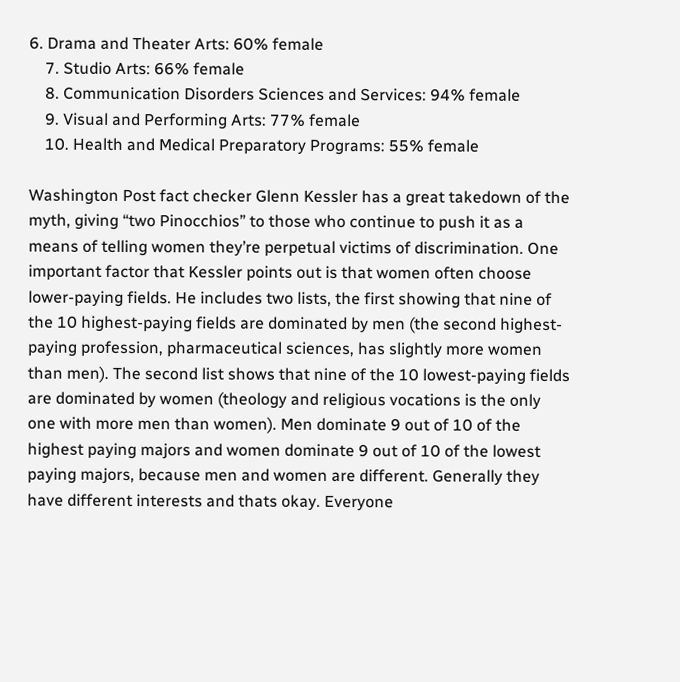6. Drama and Theater Arts: 60% female
    7. Studio Arts: 66% female
    8. Communication Disorders Sciences and Services: 94% female
    9. Visual and Performing Arts: 77% female
    10. Health and Medical Preparatory Programs: 55% female

Washington Post fact checker Glenn Kessler has a great takedown of the myth, giving “two Pinocchios” to those who continue to push it as a means of telling women they’re perpetual victims of discrimination. One important factor that Kessler points out is that women often choose lower-paying fields. He includes two lists, the first showing that nine of the 10 highest-paying fields are dominated by men (the second highest-paying profession, pharmaceutical sciences, has slightly more women than men). The second list shows that nine of the 10 lowest-paying fields are dominated by women (theology and religious vocations is the only one with more men than women). Men dominate 9 out of 10 of the highest paying majors and women dominate 9 out of 10 of the lowest paying majors, because men and women are different. Generally they have different interests and thats okay. Everyone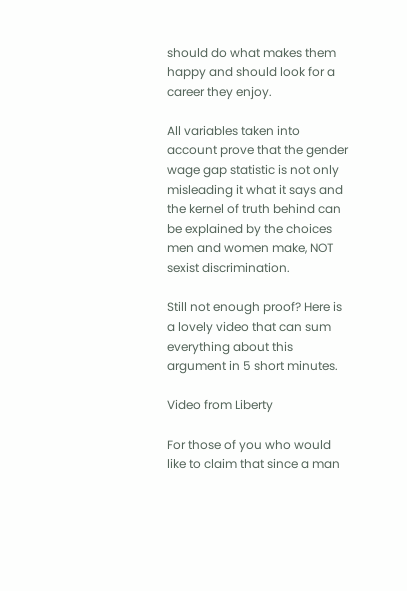should do what makes them happy and should look for a career they enjoy.

All variables taken into account prove that the gender wage gap statistic is not only misleading it what it says and the kernel of truth behind can be explained by the choices men and women make, NOT sexist discrimination.

Still not enough proof? Here is a lovely video that can sum everything about this argument in 5 short minutes.

Video from Liberty

For those of you who would like to claim that since a man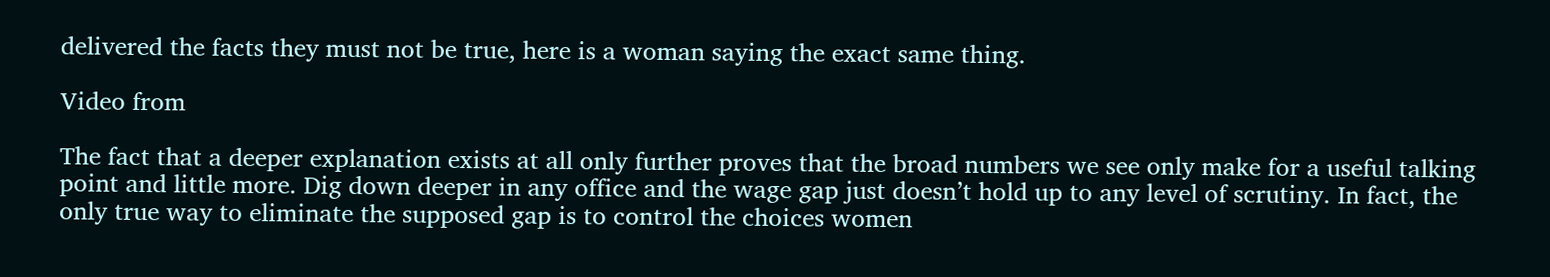delivered the facts they must not be true, here is a woman saying the exact same thing.

Video from

The fact that a deeper explanation exists at all only further proves that the broad numbers we see only make for a useful talking point and little more. Dig down deeper in any office and the wage gap just doesn’t hold up to any level of scrutiny. In fact, the only true way to eliminate the supposed gap is to control the choices women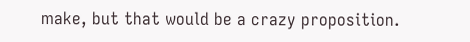make, but that would be a crazy proposition.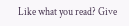Like what you read? Give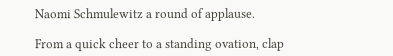Naomi Schmulewitz a round of applause.

From a quick cheer to a standing ovation, clap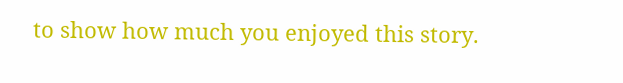to show how much you enjoyed this story.